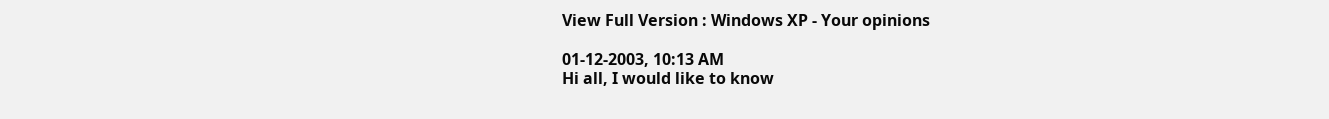View Full Version : Windows XP - Your opinions

01-12-2003, 10:13 AM
Hi all, I would like to know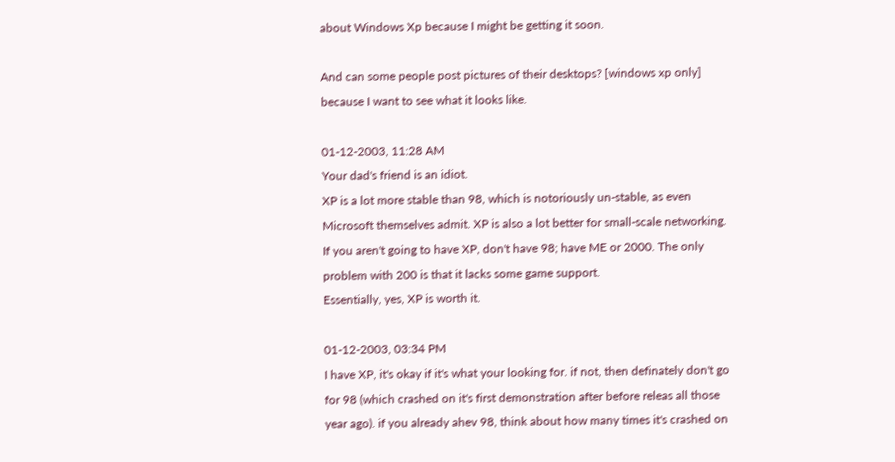about Windows Xp because I might be getting it soon.

And can some people post pictures of their desktops? [windows xp only] because I want to see what it looks like.

01-12-2003, 11:28 AM
Your dad's friend is an idiot.
XP is a lot more stable than 98, which is notoriously un-stable, as even Microsoft themselves admit. XP is also a lot better for small-scale networking. If you aren't going to have XP, don't have 98; have ME or 2000. The only problem with 200 is that it lacks some game support.
Essentially, yes, XP is worth it.

01-12-2003, 03:34 PM
I have XP, it's okay if it's what your looking for. if not, then definately don't go for 98 (which crashed on it's first demonstration after before releas all those year ago). if you already ahev 98, think about how many times it's crashed on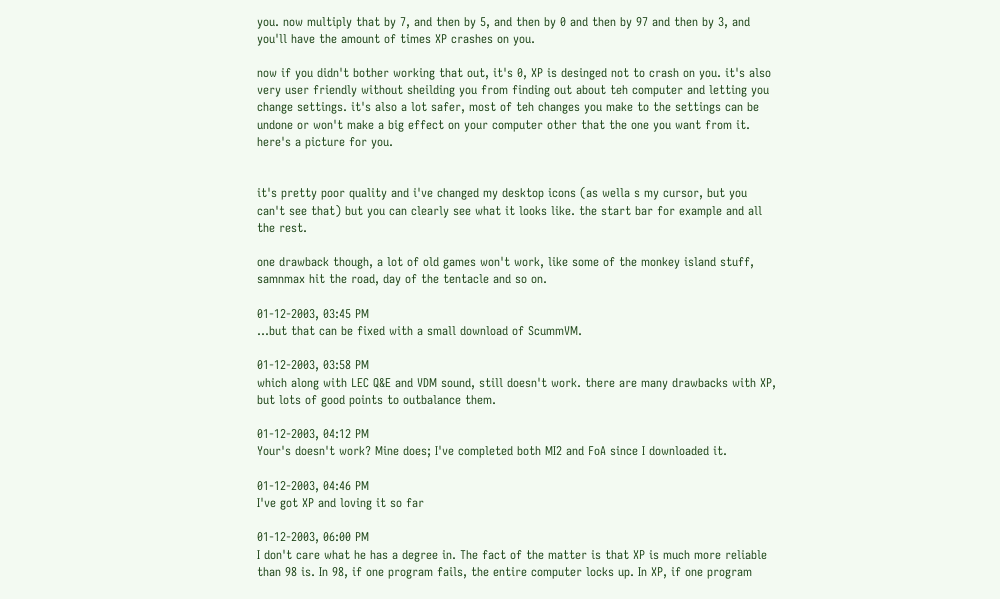you. now multiply that by 7, and then by 5, and then by 0 and then by 97 and then by 3, and you'll have the amount of times XP crashes on you.

now if you didn't bother working that out, it's 0, XP is desinged not to crash on you. it's also very user friendly without sheilding you from finding out about teh computer and letting you change settings. it's also a lot safer, most of teh changes you make to the settings can be undone or won't make a big effect on your computer other that the one you want from it. here's a picture for you.


it's pretty poor quality and i've changed my desktop icons (as wella s my cursor, but you can't see that) but you can clearly see what it looks like. the start bar for example and all the rest.

one drawback though, a lot of old games won't work, like some of the monkey island stuff, samnmax hit the road, day of the tentacle and so on.

01-12-2003, 03:45 PM
...but that can be fixed with a small download of ScummVM.

01-12-2003, 03:58 PM
which along with LEC Q&E and VDM sound, still doesn't work. there are many drawbacks with XP, but lots of good points to outbalance them.

01-12-2003, 04:12 PM
Your's doesn't work? Mine does; I've completed both MI2 and FoA since I downloaded it.

01-12-2003, 04:46 PM
I've got XP and loving it so far

01-12-2003, 06:00 PM
I don't care what he has a degree in. The fact of the matter is that XP is much more reliable than 98 is. In 98, if one program fails, the entire computer locks up. In XP, if one program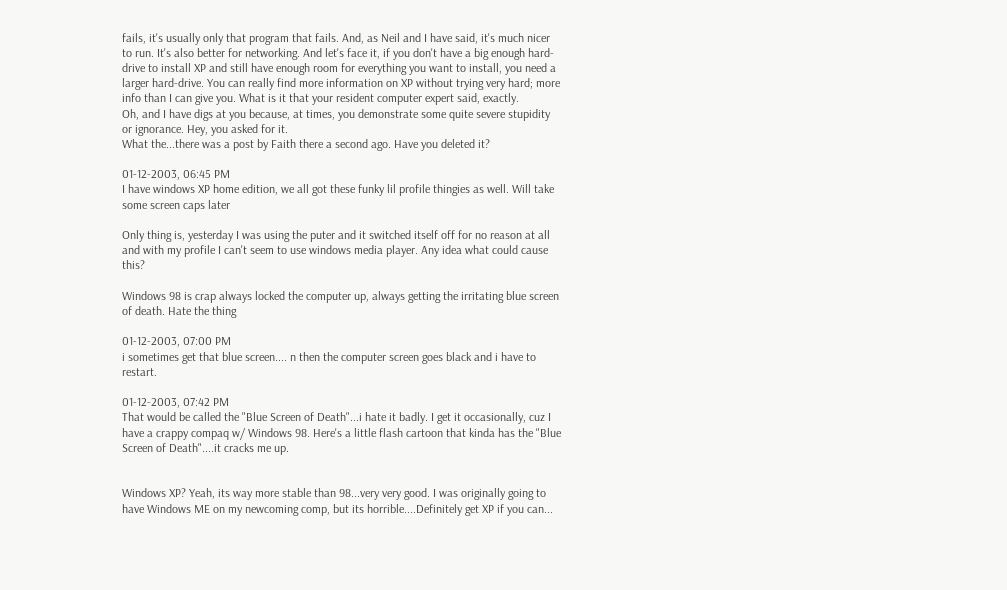fails, it's usually only that program that fails. And, as Neil and I have said, it's much nicer to run. It's also better for networking. And let's face it, if you don't have a big enough hard-drive to install XP and still have enough room for everything you want to install, you need a larger hard-drive. You can really find more information on XP without trying very hard; more info than I can give you. What is it that your resident computer expert said, exactly.
Oh, and I have digs at you because, at times, you demonstrate some quite severe stupidity or ignorance. Hey, you asked for it.
What the...there was a post by Faith there a second ago. Have you deleted it?

01-12-2003, 06:45 PM
I have windows XP home edition, we all got these funky lil profile thingies as well. Will take some screen caps later

Only thing is, yesterday I was using the puter and it switched itself off for no reason at all and with my profile I can't seem to use windows media player. Any idea what could cause this?

Windows 98 is crap always locked the computer up, always getting the irritating blue screen of death. Hate the thing

01-12-2003, 07:00 PM
i sometimes get that blue screen.... n then the computer screen goes black and i have to restart.

01-12-2003, 07:42 PM
That would be called the "Blue Screen of Death"...i hate it badly. I get it occasionally, cuz I have a crappy compaq w/ Windows 98. Here's a little flash cartoon that kinda has the "Blue Screen of Death"....it cracks me up.


Windows XP? Yeah, its way more stable than 98...very very good. I was originally going to have Windows ME on my newcoming comp, but its horrible....Definitely get XP if you can...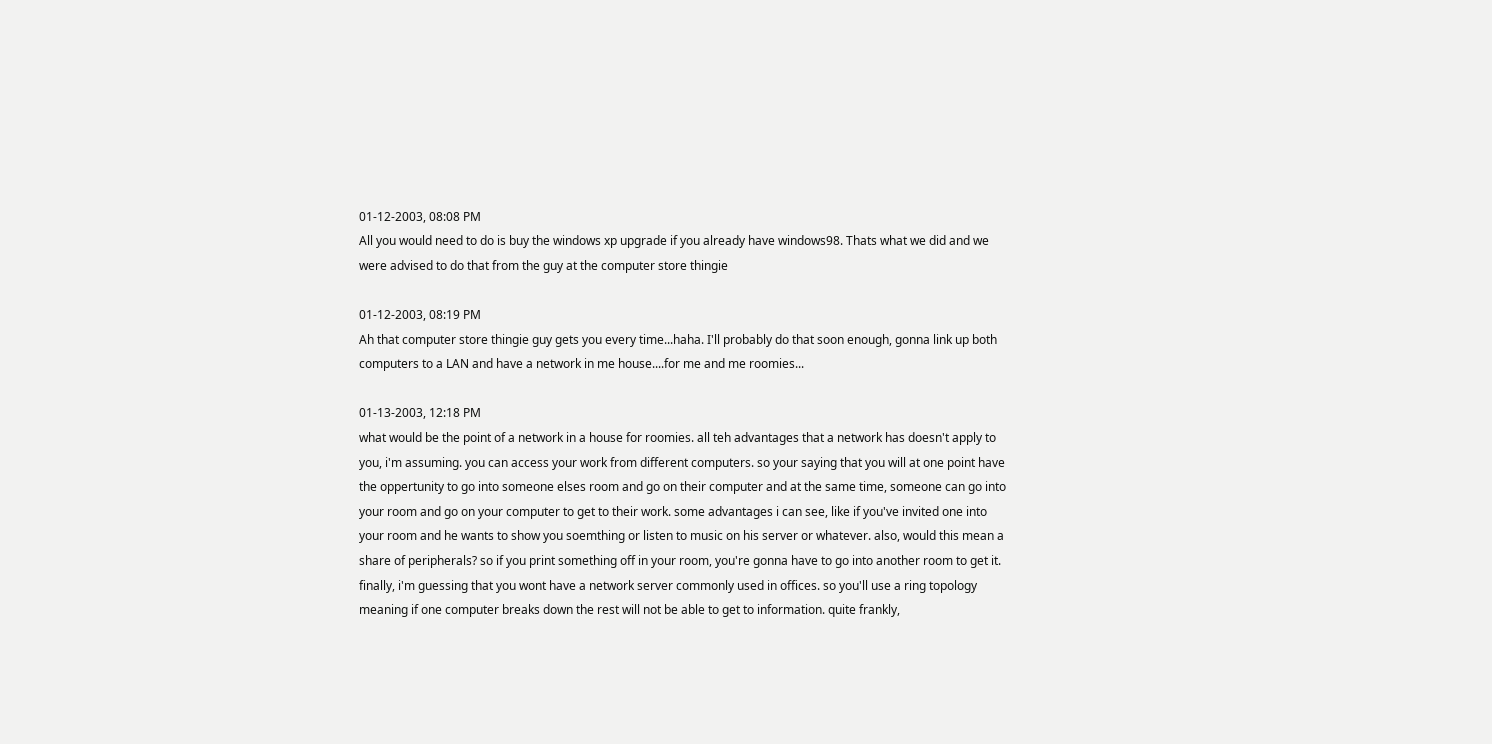01-12-2003, 08:08 PM
All you would need to do is buy the windows xp upgrade if you already have windows98. Thats what we did and we were advised to do that from the guy at the computer store thingie

01-12-2003, 08:19 PM
Ah that computer store thingie guy gets you every time...haha. I'll probably do that soon enough, gonna link up both computers to a LAN and have a network in me house....for me and me roomies...

01-13-2003, 12:18 PM
what would be the point of a network in a house for roomies. all teh advantages that a network has doesn't apply to you, i'm assuming. you can access your work from different computers. so your saying that you will at one point have the oppertunity to go into someone elses room and go on their computer and at the same time, someone can go into your room and go on your computer to get to their work. some advantages i can see, like if you've invited one into your room and he wants to show you soemthing or listen to music on his server or whatever. also, would this mean a share of peripherals? so if you print something off in your room, you're gonna have to go into another room to get it. finally, i'm guessing that you wont have a network server commonly used in offices. so you'll use a ring topology meaning if one computer breaks down the rest will not be able to get to information. quite frankly,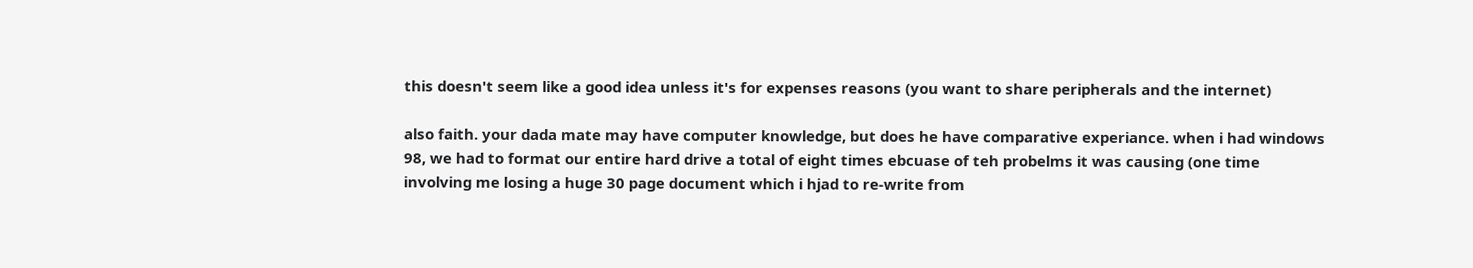this doesn't seem like a good idea unless it's for expenses reasons (you want to share peripherals and the internet)

also faith. your dada mate may have computer knowledge, but does he have comparative experiance. when i had windows 98, we had to format our entire hard drive a total of eight times ebcuase of teh probelms it was causing (one time involving me losing a huge 30 page document which i hjad to re-write from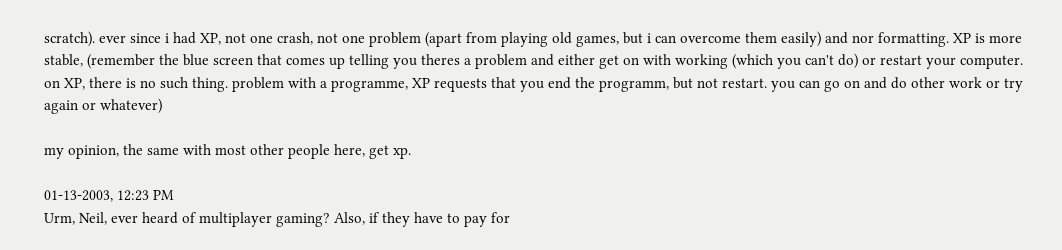scratch). ever since i had XP, not one crash, not one problem (apart from playing old games, but i can overcome them easily) and nor formatting. XP is more stable, (remember the blue screen that comes up telling you theres a problem and either get on with working (which you can't do) or restart your computer. on XP, there is no such thing. problem with a programme, XP requests that you end the programm, but not restart. you can go on and do other work or try again or whatever)

my opinion, the same with most other people here, get xp.

01-13-2003, 12:23 PM
Urm, Neil, ever heard of multiplayer gaming? Also, if they have to pay for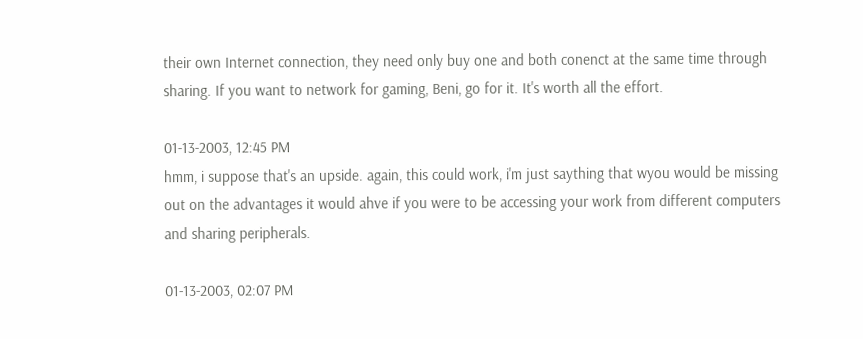their own Internet connection, they need only buy one and both conenct at the same time through sharing. If you want to network for gaming, Beni, go for it. It's worth all the effort.

01-13-2003, 12:45 PM
hmm, i suppose that's an upside. again, this could work, i'm just saything that wyou would be missing out on the advantages it would ahve if you were to be accessing your work from different computers and sharing peripherals.

01-13-2003, 02:07 PM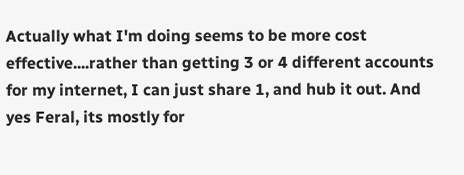Actually what I'm doing seems to be more cost effective....rather than getting 3 or 4 different accounts for my internet, I can just share 1, and hub it out. And yes Feral, its mostly for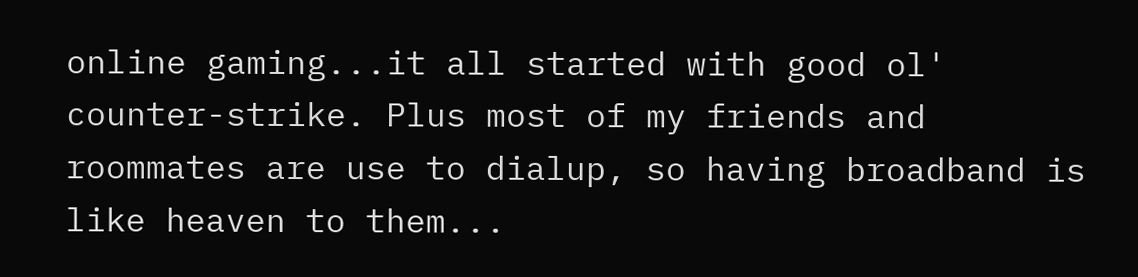online gaming...it all started with good ol' counter-strike. Plus most of my friends and roommates are use to dialup, so having broadband is like heaven to them...